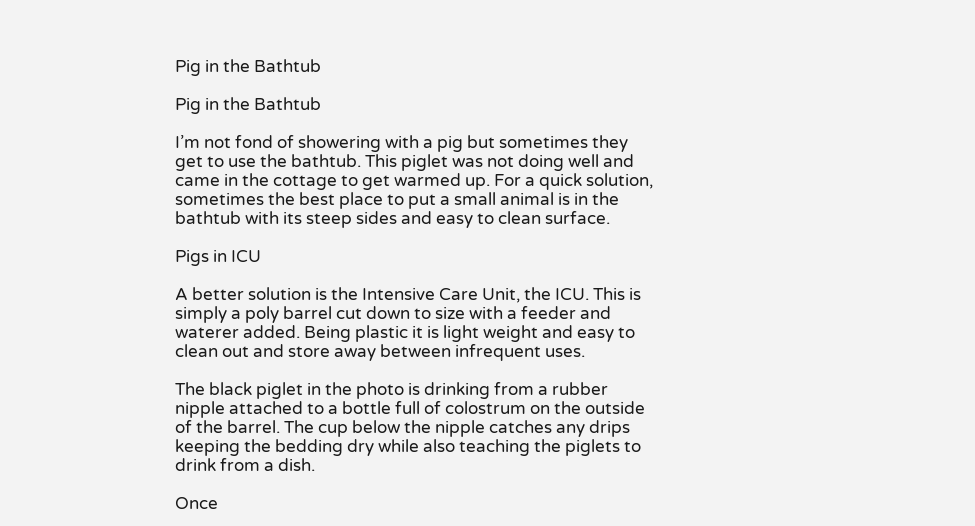Pig in the Bathtub

Pig in the Bathtub

I’m not fond of showering with a pig but sometimes they get to use the bathtub. This piglet was not doing well and came in the cottage to get warmed up. For a quick solution, sometimes the best place to put a small animal is in the bathtub with its steep sides and easy to clean surface.

Pigs in ICU

A better solution is the Intensive Care Unit, the ICU. This is simply a poly barrel cut down to size with a feeder and waterer added. Being plastic it is light weight and easy to clean out and store away between infrequent uses.

The black piglet in the photo is drinking from a rubber nipple attached to a bottle full of colostrum on the outside of the barrel. The cup below the nipple catches any drips keeping the bedding dry while also teaching the piglets to drink from a dish.

Once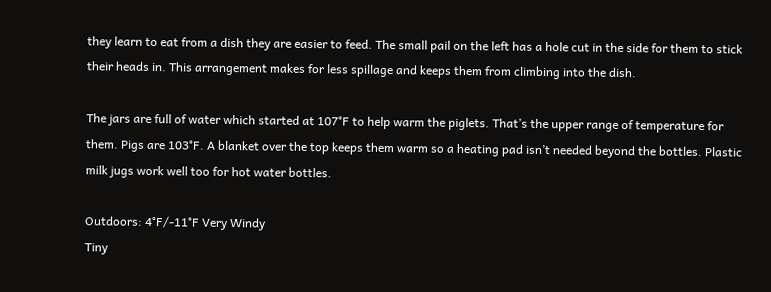they learn to eat from a dish they are easier to feed. The small pail on the left has a hole cut in the side for them to stick their heads in. This arrangement makes for less spillage and keeps them from climbing into the dish.

The jars are full of water which started at 107°F to help warm the piglets. That’s the upper range of temperature for them. Pigs are 103°F. A blanket over the top keeps them warm so a heating pad isn’t needed beyond the bottles. Plastic milk jugs work well too for hot water bottles.

Outdoors: 4°F/-11°F Very Windy
Tiny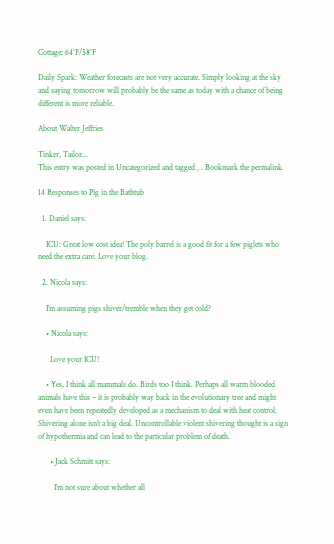Cottage: 64°F/58°F

Daily Spark: Weather forecasts are not very accurate. Simply looking at the sky and saying tomorrow will probably be the same as today with a chance of being different is more reliable.

About Walter Jeffries

Tinker, Tailor...
This entry was posted in Uncategorized and tagged , . Bookmark the permalink.

14 Responses to Pig in the Bathtub

  1. Daniel says:

    ICU: Great low cost idea! The poly barrel is a good fit for a few piglets who need the extra care. Love your blog.

  2. Nicola says:

    I’m assuming pigs shiver/tremble when they get cold?

    • Nicola says:

      Love your ICU!

    • Yes, I think all mammals do. Birds too I think. Perhaps all warm blooded animals have this – it is probably way back in the evolutionary tree and might even have been repeatedly developed as a mechanism to deal with heat control. Shivering alone isn’t a big deal. Uncontrollable violent shivering thought is a sign of hypothermia and can lead to the particular problem of death.

      • Jack Schmitt says:

        I’m not sure about whether all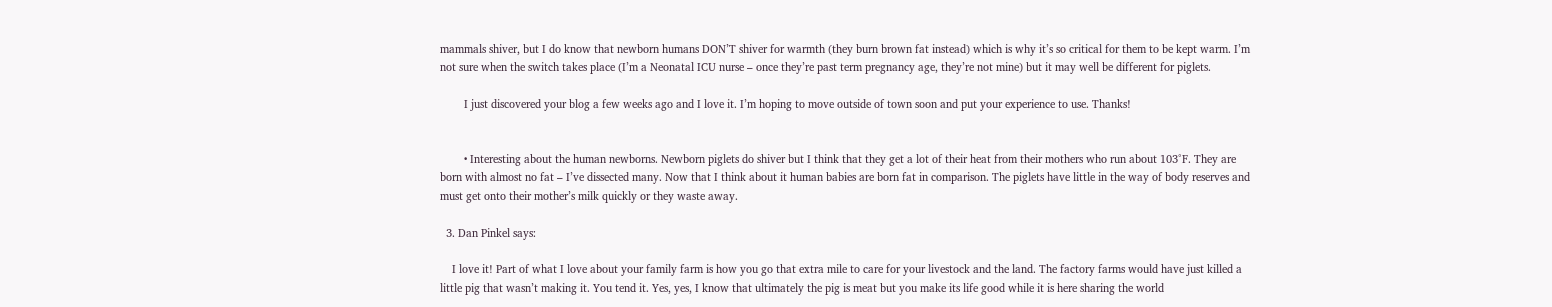mammals shiver, but I do know that newborn humans DON’T shiver for warmth (they burn brown fat instead) which is why it’s so critical for them to be kept warm. I’m not sure when the switch takes place (I’m a Neonatal ICU nurse – once they’re past term pregnancy age, they’re not mine) but it may well be different for piglets.

        I just discovered your blog a few weeks ago and I love it. I’m hoping to move outside of town soon and put your experience to use. Thanks!


        • Interesting about the human newborns. Newborn piglets do shiver but I think that they get a lot of their heat from their mothers who run about 103°F. They are born with almost no fat – I’ve dissected many. Now that I think about it human babies are born fat in comparison. The piglets have little in the way of body reserves and must get onto their mother’s milk quickly or they waste away.

  3. Dan Pinkel says:

    I love it! Part of what I love about your family farm is how you go that extra mile to care for your livestock and the land. The factory farms would have just killed a little pig that wasn’t making it. You tend it. Yes, yes, I know that ultimately the pig is meat but you make its life good while it is here sharing the world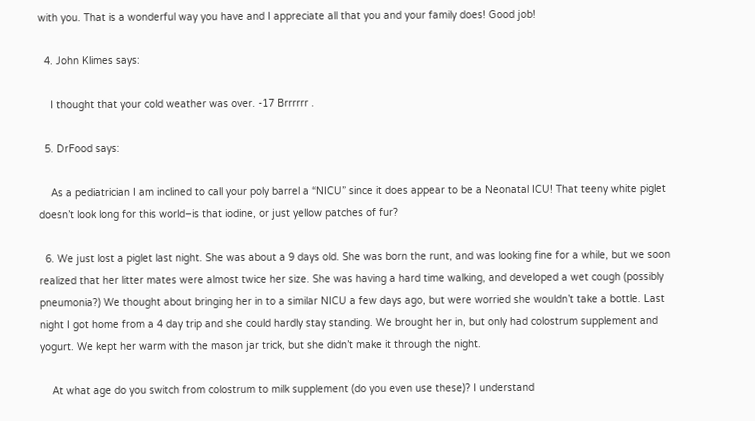with you. That is a wonderful way you have and I appreciate all that you and your family does! Good job!

  4. John Klimes says:

    I thought that your cold weather was over. -17 Brrrrrr .

  5. DrFood says:

    As a pediatrician I am inclined to call your poly barrel a “NICU” since it does appear to be a Neonatal ICU! That teeny white piglet doesn’t look long for this world–is that iodine, or just yellow patches of fur?

  6. We just lost a piglet last night. She was about a 9 days old. She was born the runt, and was looking fine for a while, but we soon realized that her litter mates were almost twice her size. She was having a hard time walking, and developed a wet cough (possibly pneumonia?) We thought about bringing her in to a similar NICU a few days ago, but were worried she wouldn’t take a bottle. Last night I got home from a 4 day trip and she could hardly stay standing. We brought her in, but only had colostrum supplement and yogurt. We kept her warm with the mason jar trick, but she didn’t make it through the night.

    At what age do you switch from colostrum to milk supplement (do you even use these)? I understand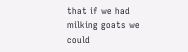that if we had milking goats we could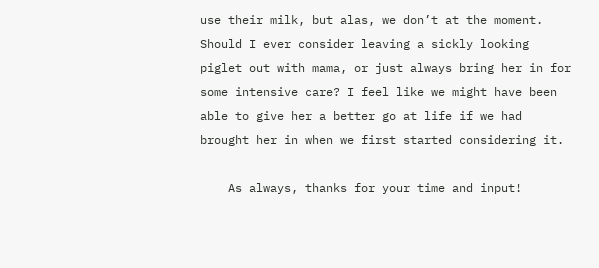use their milk, but alas, we don’t at the moment. Should I ever consider leaving a sickly looking piglet out with mama, or just always bring her in for some intensive care? I feel like we might have been able to give her a better go at life if we had brought her in when we first started considering it.

    As always, thanks for your time and input!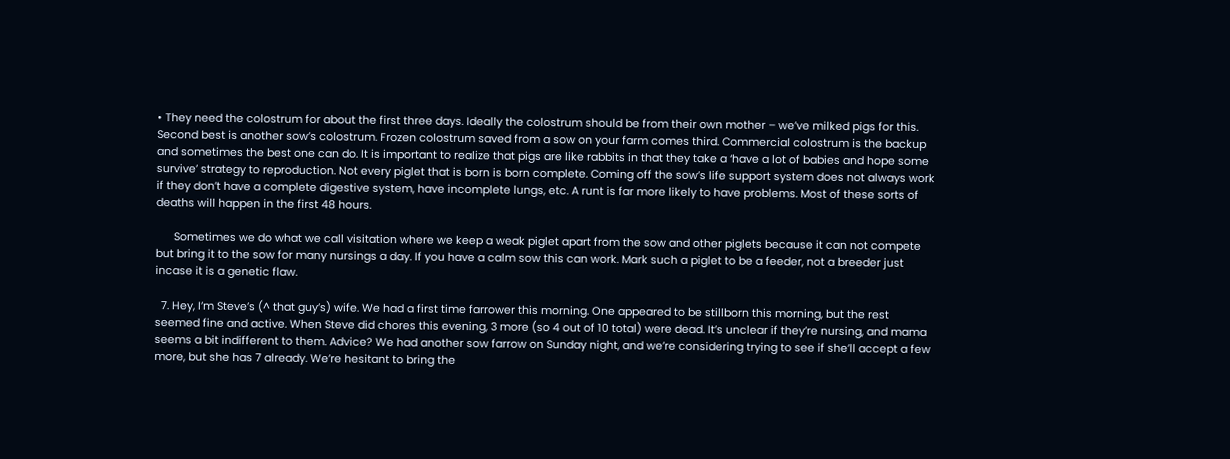• They need the colostrum for about the first three days. Ideally the colostrum should be from their own mother – we’ve milked pigs for this. Second best is another sow’s colostrum. Frozen colostrum saved from a sow on your farm comes third. Commercial colostrum is the backup and sometimes the best one can do. It is important to realize that pigs are like rabbits in that they take a ‘have a lot of babies and hope some survive’ strategy to reproduction. Not every piglet that is born is born complete. Coming off the sow’s life support system does not always work if they don’t have a complete digestive system, have incomplete lungs, etc. A runt is far more likely to have problems. Most of these sorts of deaths will happen in the first 48 hours.

      Sometimes we do what we call visitation where we keep a weak piglet apart from the sow and other piglets because it can not compete but bring it to the sow for many nursings a day. If you have a calm sow this can work. Mark such a piglet to be a feeder, not a breeder just incase it is a genetic flaw.

  7. Hey, I’m Steve’s (^ that guy’s) wife. We had a first time farrower this morning. One appeared to be stillborn this morning, but the rest seemed fine and active. When Steve did chores this evening, 3 more (so 4 out of 10 total) were dead. It’s unclear if they’re nursing, and mama seems a bit indifferent to them. Advice? We had another sow farrow on Sunday night, and we’re considering trying to see if she’ll accept a few more, but she has 7 already. We’re hesitant to bring the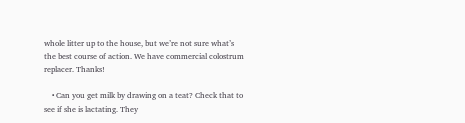whole litter up to the house, but we’re not sure what’s the best course of action. We have commercial colostrum replacer. Thanks!

    • Can you get milk by drawing on a teat? Check that to see if she is lactating. They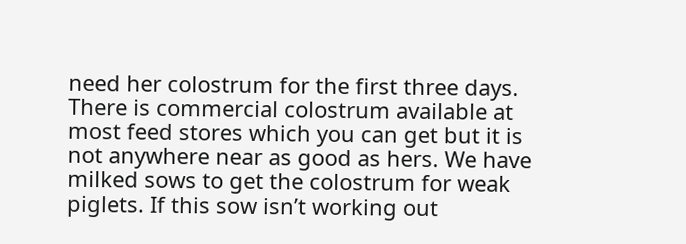need her colostrum for the first three days. There is commercial colostrum available at most feed stores which you can get but it is not anywhere near as good as hers. We have milked sows to get the colostrum for weak piglets. If this sow isn’t working out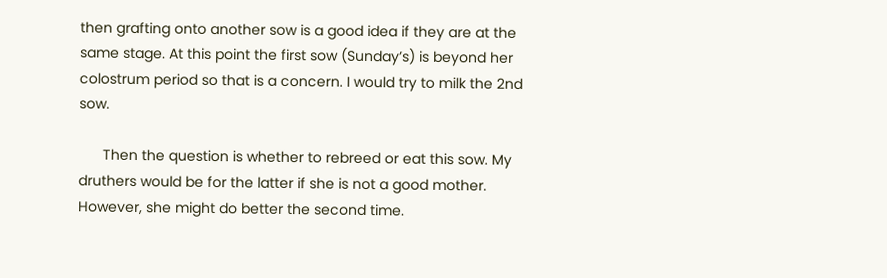then grafting onto another sow is a good idea if they are at the same stage. At this point the first sow (Sunday’s) is beyond her colostrum period so that is a concern. I would try to milk the 2nd sow.

      Then the question is whether to rebreed or eat this sow. My druthers would be for the latter if she is not a good mother. However, she might do better the second time.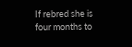If rebred she is four months to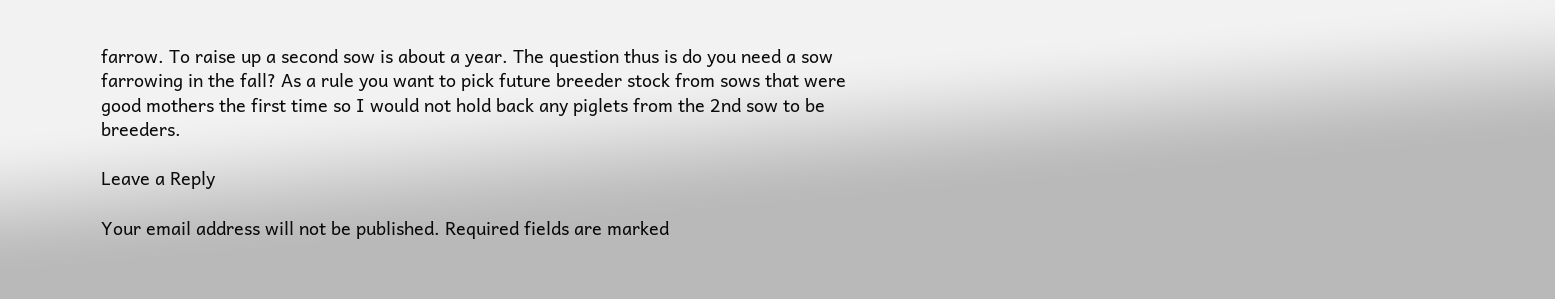farrow. To raise up a second sow is about a year. The question thus is do you need a sow farrowing in the fall? As a rule you want to pick future breeder stock from sows that were good mothers the first time so I would not hold back any piglets from the 2nd sow to be breeders.

Leave a Reply

Your email address will not be published. Required fields are marked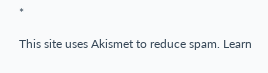*

This site uses Akismet to reduce spam. Learn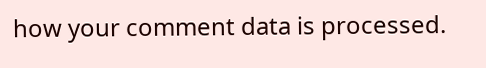how your comment data is processed.